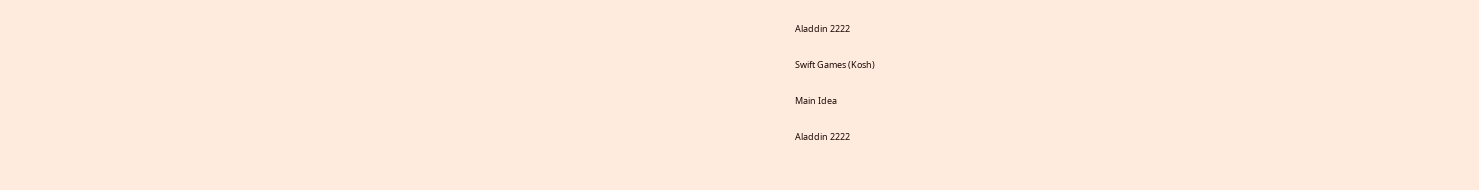Aladdin 2222

Swift Games (Kosh)

Main Idea

Aladdin 2222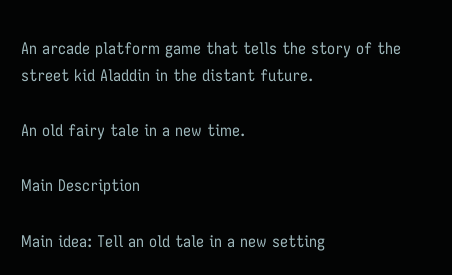An arcade platform game that tells the story of the street kid Aladdin in the distant future.

An old fairy tale in a new time.

Main Description

Main idea: Tell an old tale in a new setting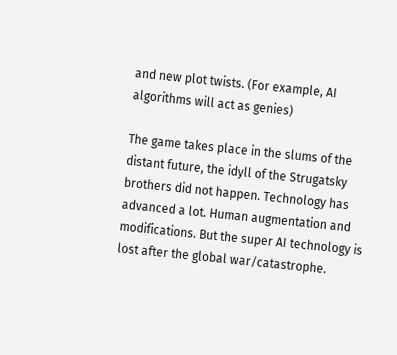and new plot twists. (For example, AI algorithms will act as genies)

The game takes place in the slums of the distant future, the idyll of the Strugatsky brothers did not happen. Technology has advanced a lot. Human augmentation and modifications. But the super AI technology is lost after the global war/catastrophe.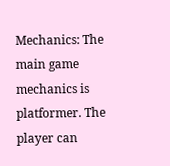Mechanics: The main game mechanics is platformer. The player can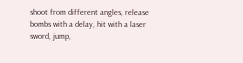shoot from different angles, release bombs with a delay, hit with a laser sword, jump,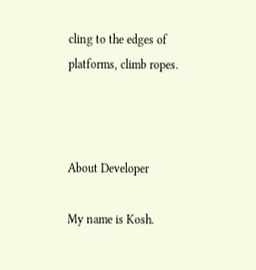cling to the edges of platforms, climb ropes.



About Developer

My name is Kosh.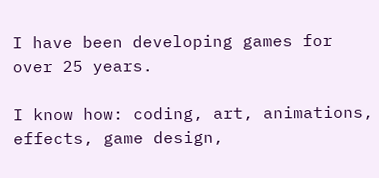I have been developing games for over 25 years.

I know how: coding, art, animations, effects, game design,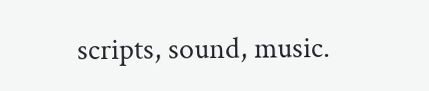scripts, sound, music.